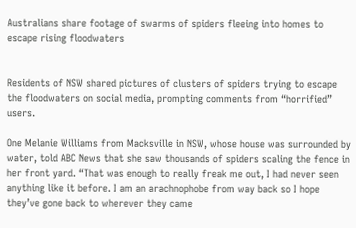Australians share footage of swarms of spiders fleeing into homes to escape rising floodwaters


Residents of NSW shared pictures of clusters of spiders trying to escape the floodwaters on social media, prompting comments from “horrified” users.

One Melanie Williams from Macksville in NSW, whose house was surrounded by water, told ABC News that she saw thousands of spiders scaling the fence in her front yard. “That was enough to really freak me out, I had never seen anything like it before. I am an arachnophobe from way back so I hope they’ve gone back to wherever they came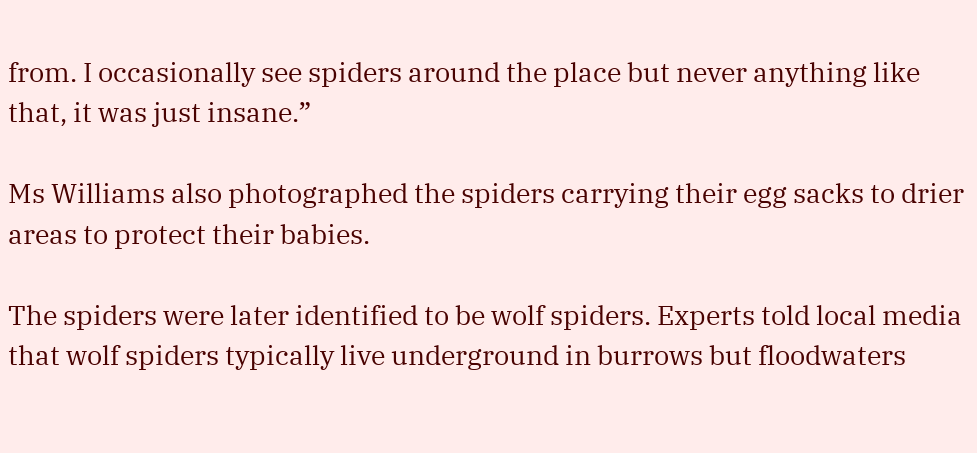from. I occasionally see spiders around the place but never anything like that, it was just insane.”

Ms Williams also photographed the spiders carrying their egg sacks to drier areas to protect their babies.

The spiders were later identified to be wolf spiders. Experts told local media that wolf spiders typically live underground in burrows but floodwaters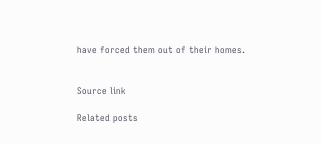have forced them out of their homes.


Source link

Related posts